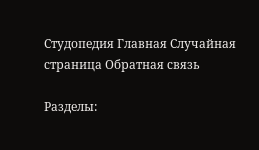Студопедия Главная Случайная страница Обратная связь

Разделы: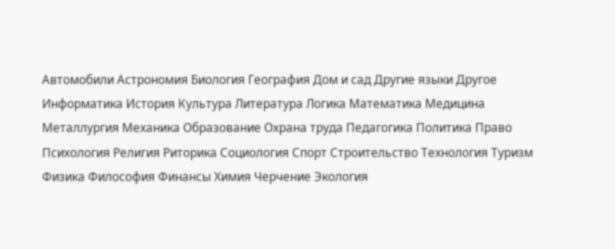Автомобили Астрономия Биология География Дом и сад Другие языки Другое Информатика История Культура Литература Логика Математика Медицина Металлургия Механика Образование Охрана труда Педагогика Политика Право Психология Религия Риторика Социология Спорт Строительство Технология Туризм Физика Философия Финансы Химия Черчение Экология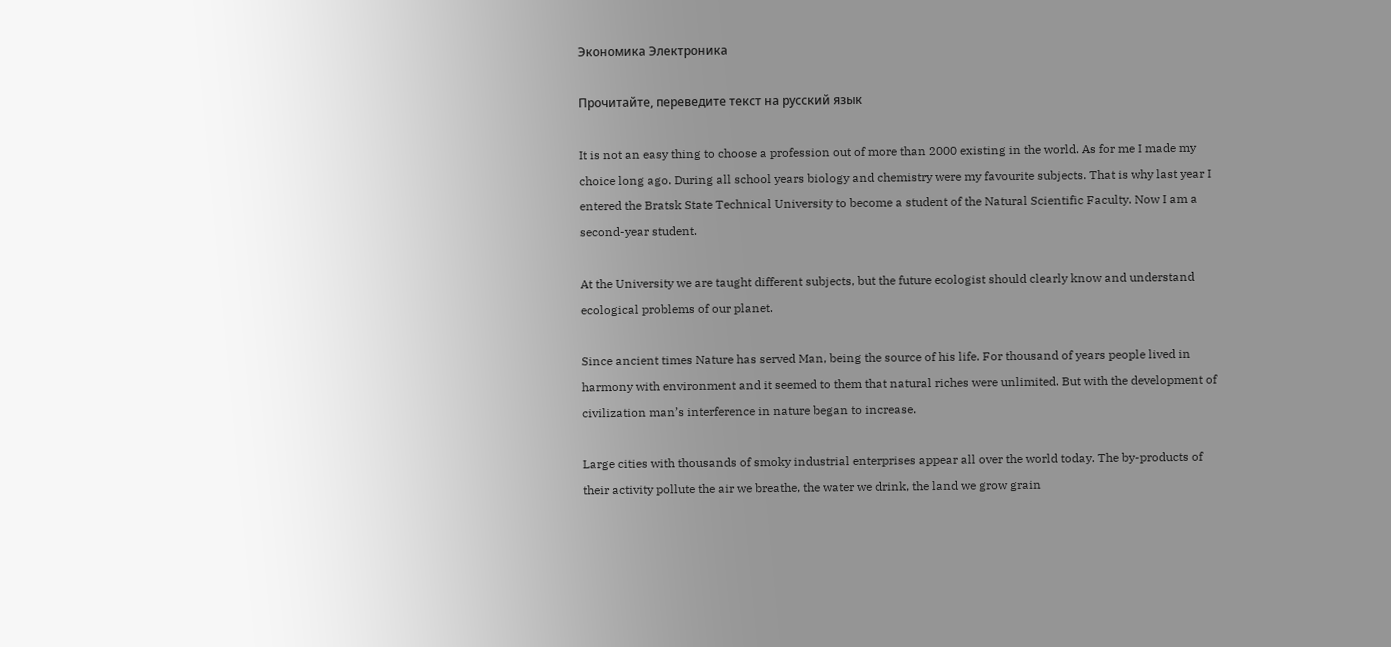Экономика Электроника

Прочитайте, переведите текст на русский язык

It is not an easy thing to choose a profession out of more than 2000 existing in the world. As for me I made my choice long ago. During all school years biology and chemistry were my favourite subjects. That is why last year I entered the Bratsk State Technical University to become a student of the Natural Scientific Faculty. Now I am a second-year student.

At the University we are taught different subjects, but the future ecologist should clearly know and understand ecological problems of our planet.

Since ancient times Nature has served Man, being the source of his life. For thousand of years people lived in harmony with environment and it seemed to them that natural riches were unlimited. But with the development of civilization man’s interference in nature began to increase.

Large cities with thousands of smoky industrial enterprises appear all over the world today. The by-products of their activity pollute the air we breathe, the water we drink, the land we grow grain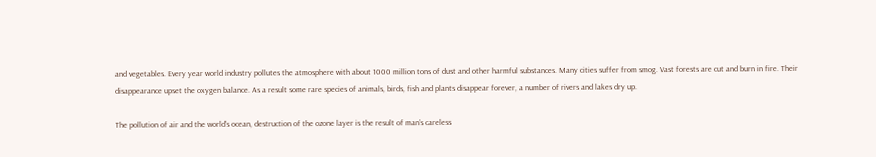and vegetables. Every year world industry pollutes the atmosphere with about 1000 million tons of dust and other harmful substances. Many cities suffer from smog. Vast forests are cut and burn in fire. Their disappearance upset the oxygen balance. As a result some rare species of animals, birds, fish and plants disappear forever, a number of rivers and lakes dry up.

The pollution of air and the world’s ocean, destruction of the ozone layer is the result of man’s careless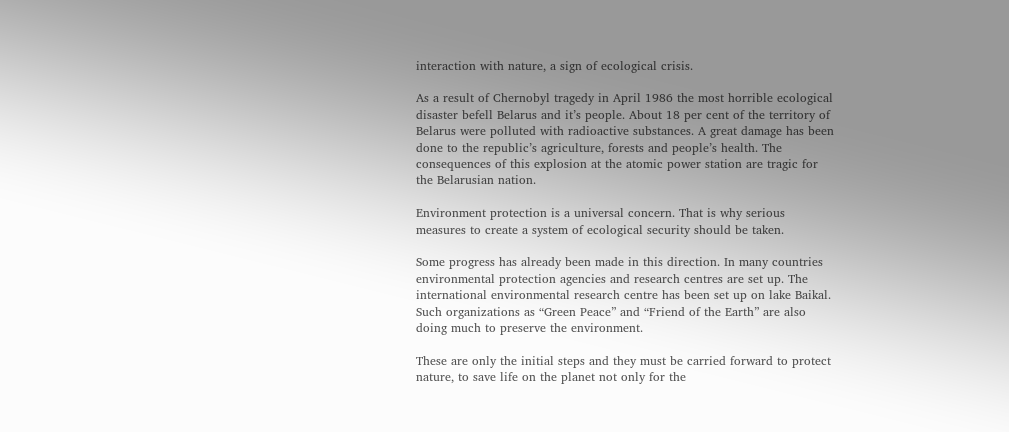interaction with nature, a sign of ecological crisis.

As a result of Chernobyl tragedy in April 1986 the most horrible ecological disaster befell Belarus and it’s people. About 18 per cent of the territory of Belarus were polluted with radioactive substances. A great damage has been done to the republic’s agriculture, forests and people’s health. The consequences of this explosion at the atomic power station are tragic for the Belarusian nation.

Environment protection is a universal concern. That is why serious measures to create a system of ecological security should be taken.

Some progress has already been made in this direction. In many countries environmental protection agencies and research centres are set up. The international environmental research centre has been set up on lake Baikal. Such organizations as “Green Peace” and “Friend of the Earth” are also doing much to preserve the environment.

These are only the initial steps and they must be carried forward to protect nature, to save life on the planet not only for the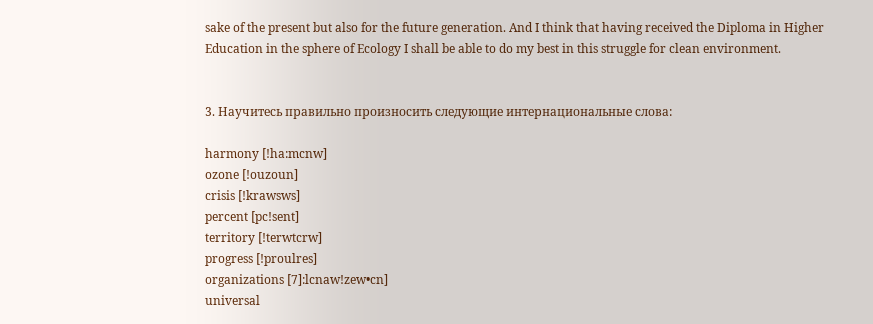sake of the present but also for the future generation. And I think that having received the Diploma in Higher Education in the sphere of Ecology I shall be able to do my best in this struggle for clean environment.


3. Научитесь правильно произносить следующие интернациональные слова:

harmony [!ha:mcnw]
ozone [!ouzoun]
crisis [!krawsws]
percent [pc!sent]
territory [!terwtcrw]
progress [!proulres]
organizations [7]:lcnaw!zew•cn]
universal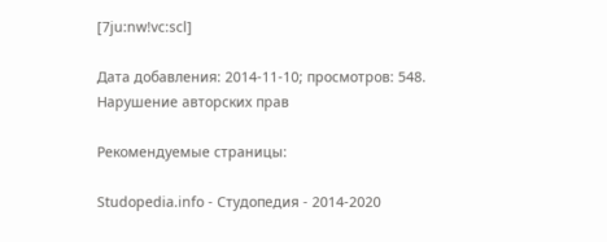[7ju:nw!vc:scl]

Дата добавления: 2014-11-10; просмотров: 548. Нарушение авторских прав

Рекомендуемые страницы:

Studopedia.info - Студопедия - 2014-2020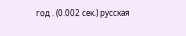год . (0.002 сек.) русская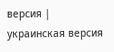версия | украинская версия